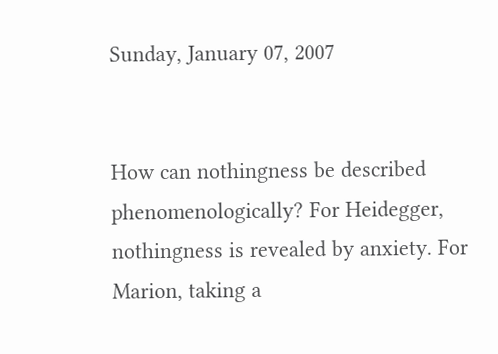Sunday, January 07, 2007


How can nothingness be described phenomenologically? For Heidegger, nothingness is revealed by anxiety. For Marion, taking a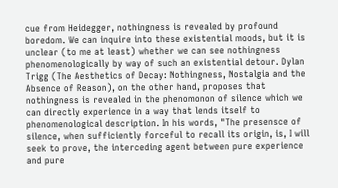cue from Heidegger, nothingness is revealed by profound boredom. We can inquire into these existential moods, but it is unclear (to me at least) whether we can see nothingness phenomenologically by way of such an existential detour. Dylan Trigg (The Aesthetics of Decay: Nothingness, Nostalgia and the Absence of Reason), on the other hand, proposes that nothingness is revealed in the phenomonon of silence which we can directly experience in a way that lends itself to phenomenological description. In his words, "The presensce of silence, when sufficiently forceful to recall its origin, is, I will seek to prove, the interceding agent between pure experience and pure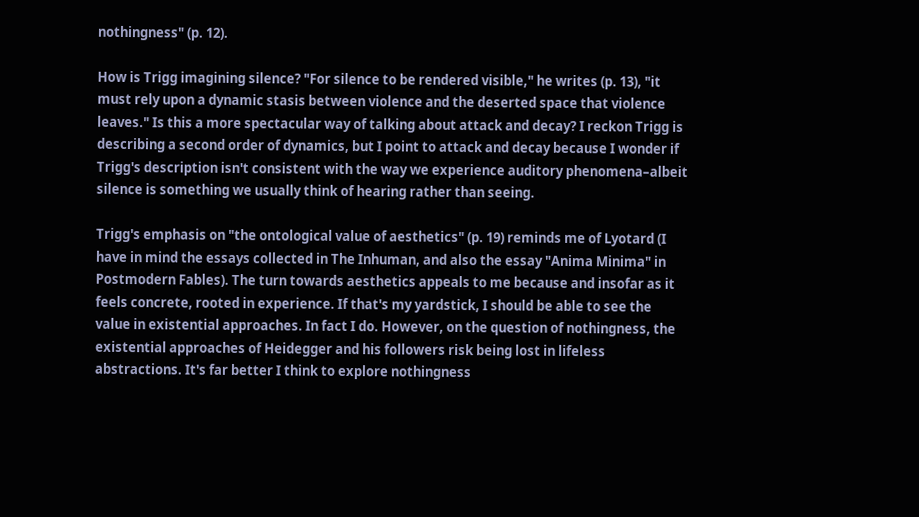nothingness" (p. 12).

How is Trigg imagining silence? "For silence to be rendered visible," he writes (p. 13), "it must rely upon a dynamic stasis between violence and the deserted space that violence leaves." Is this a more spectacular way of talking about attack and decay? I reckon Trigg is describing a second order of dynamics, but I point to attack and decay because I wonder if Trigg's description isn't consistent with the way we experience auditory phenomena–albeit silence is something we usually think of hearing rather than seeing.

Trigg's emphasis on "the ontological value of aesthetics" (p. 19) reminds me of Lyotard (I have in mind the essays collected in The Inhuman, and also the essay "Anima Minima" in Postmodern Fables). The turn towards aesthetics appeals to me because and insofar as it feels concrete, rooted in experience. If that's my yardstick, I should be able to see the value in existential approaches. In fact I do. However, on the question of nothingness, the existential approaches of Heidegger and his followers risk being lost in lifeless abstractions. It's far better I think to explore nothingness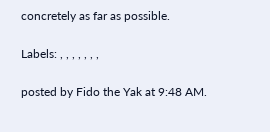concretely as far as possible.

Labels: , , , , , , ,

posted by Fido the Yak at 9:48 AM.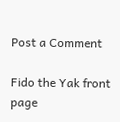Post a Comment

Fido the Yak front page